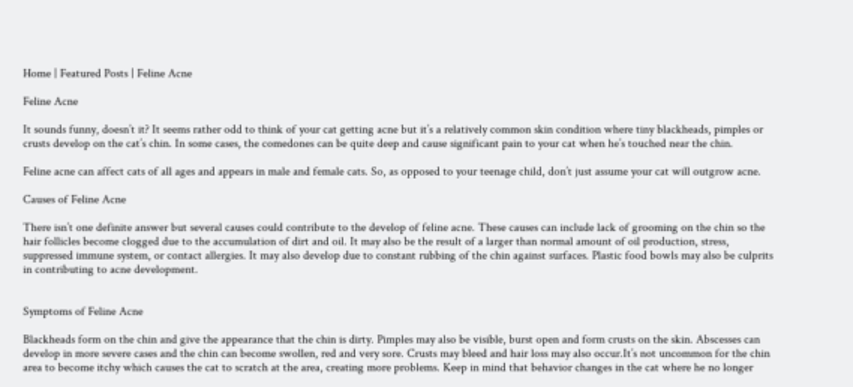Home | Featured Posts | Feline Acne

Feline Acne

It sounds funny, doesn’t it? It seems rather odd to think of your cat getting acne but it’s a relatively common skin condition where tiny blackheads, pimples or crusts develop on the cat’s chin. In some cases, the comedones can be quite deep and cause significant pain to your cat when he’s touched near the chin.

Feline acne can affect cats of all ages and appears in male and female cats. So, as opposed to your teenage child, don’t just assume your cat will outgrow acne.

Causes of Feline Acne

There isn’t one definite answer but several causes could contribute to the develop of feline acne. These causes can include lack of grooming on the chin so the hair follicles become clogged due to the accumulation of dirt and oil. It may also be the result of a larger than normal amount of oil production, stress, suppressed immune system, or contact allergies. It may also develop due to constant rubbing of the chin against surfaces. Plastic food bowls may also be culprits in contributing to acne development.


Symptoms of Feline Acne

Blackheads form on the chin and give the appearance that the chin is dirty. Pimples may also be visible, burst open and form crusts on the skin. Abscesses can develop in more severe cases and the chin can become swollen, red and very sore. Crusts may bleed and hair loss may also occur.It’s not uncommon for the chin area to become itchy which causes the cat to scratch at the area, creating more problems. Keep in mind that behavior changes in the cat where he no longer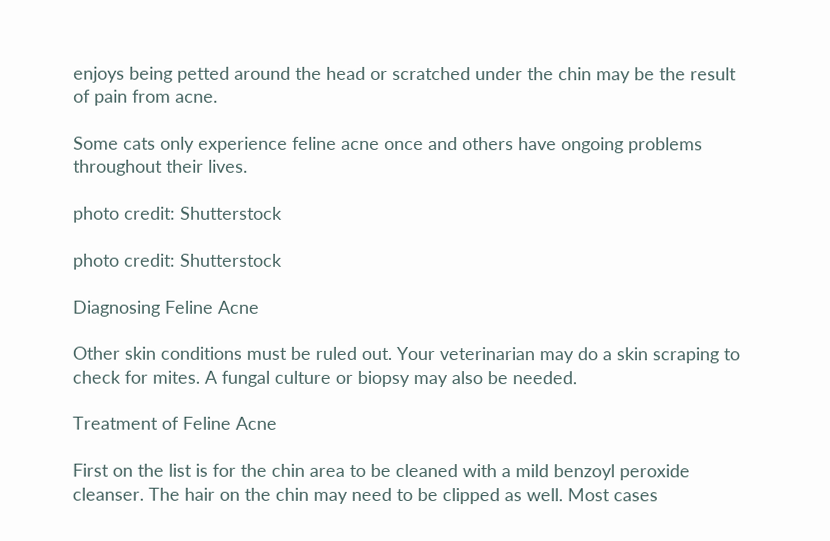enjoys being petted around the head or scratched under the chin may be the result of pain from acne.

Some cats only experience feline acne once and others have ongoing problems throughout their lives.

photo credit: Shutterstock

photo credit: Shutterstock

Diagnosing Feline Acne

Other skin conditions must be ruled out. Your veterinarian may do a skin scraping to check for mites. A fungal culture or biopsy may also be needed.

Treatment of Feline Acne

First on the list is for the chin area to be cleaned with a mild benzoyl peroxide cleanser. The hair on the chin may need to be clipped as well. Most cases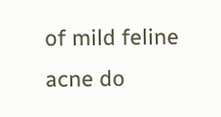of mild feline acne do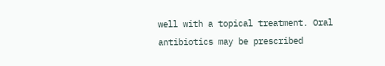well with a topical treatment. Oral antibiotics may be prescribed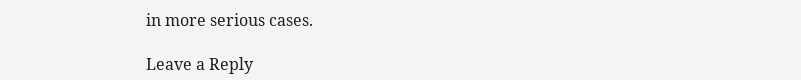in more serious cases.

Leave a Reply